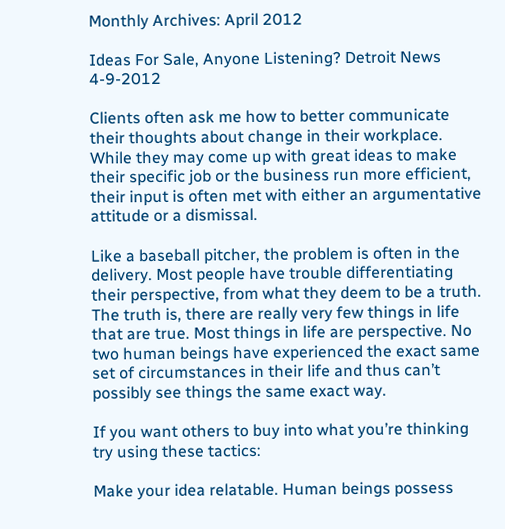Monthly Archives: April 2012

Ideas For Sale, Anyone Listening? Detroit News 4-9-2012

Clients often ask me how to better communicate their thoughts about change in their workplace. While they may come up with great ideas to make their specific job or the business run more efficient, their input is often met with either an argumentative attitude or a dismissal.

Like a baseball pitcher, the problem is often in the delivery. Most people have trouble differentiating their perspective, from what they deem to be a truth. The truth is, there are really very few things in life that are true. Most things in life are perspective. No two human beings have experienced the exact same set of circumstances in their life and thus can’t possibly see things the same exact way.

If you want others to buy into what you’re thinking try using these tactics:

Make your idea relatable. Human beings possess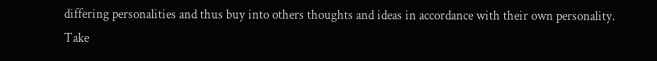differing personalities and thus buy into others thoughts and ideas in accordance with their own personality. Take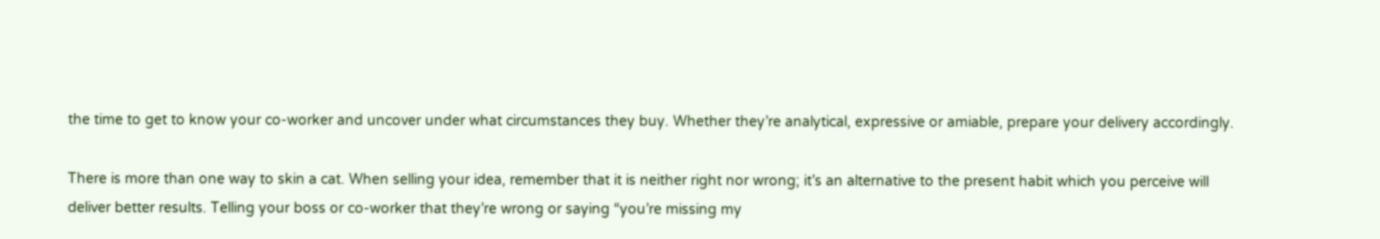the time to get to know your co-worker and uncover under what circumstances they buy. Whether they’re analytical, expressive or amiable, prepare your delivery accordingly.

There is more than one way to skin a cat. When selling your idea, remember that it is neither right nor wrong; it’s an alternative to the present habit which you perceive will deliver better results. Telling your boss or co-worker that they’re wrong or saying “you’re missing my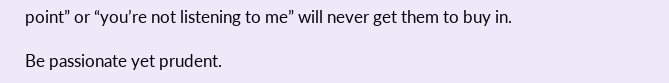point” or “you’re not listening to me” will never get them to buy in.

Be passionate yet prudent.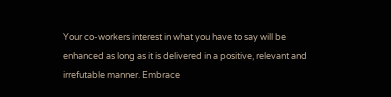Your co-workers interest in what you have to say will be enhanced as long as it is delivered in a positive, relevant and irrefutable manner. Embrace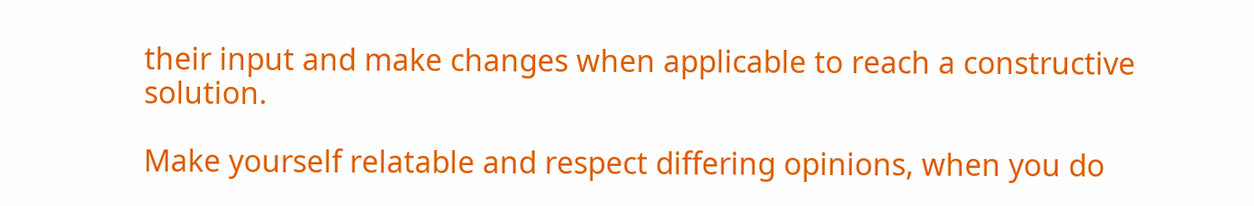their input and make changes when applicable to reach a constructive solution.

Make yourself relatable and respect differing opinions, when you do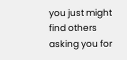you just might find others asking you for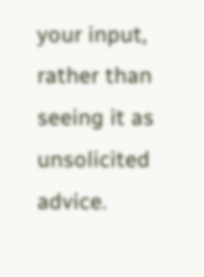your input, rather than seeing it as unsolicited advice.